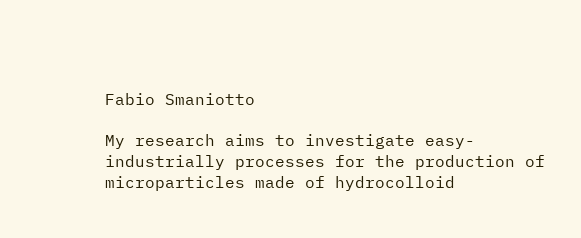Fabio Smaniotto

My research aims to investigate easy-industrially processes for the production of microparticles made of hydrocolloid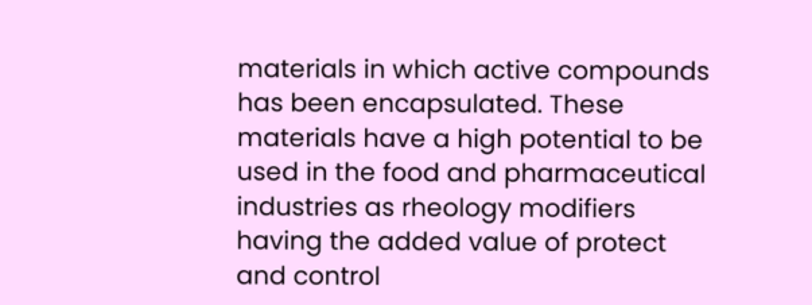materials in which active compounds has been encapsulated. These materials have a high potential to be used in the food and pharmaceutical industries as rheology modifiers having the added value of protect and control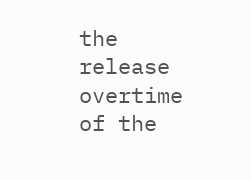the release overtime of the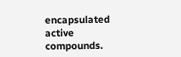encapsulated active compounds.